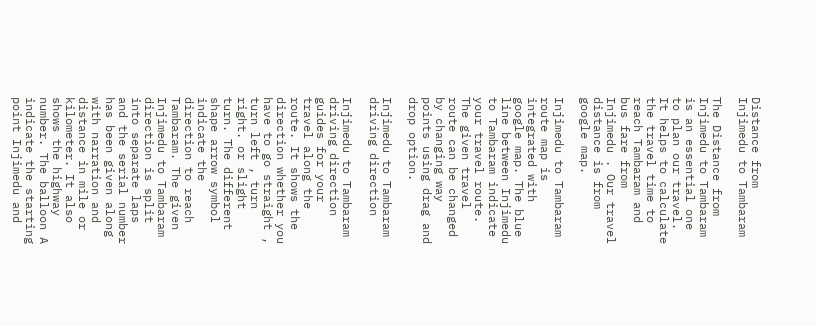Distance from Injimedu to Tambaram

The Distance from Injimedu to Tambaram is an essential one to plan our travel. It helps to calculate the travel time to reach Tambaram and bus fare from Injimedu . Our travel distance is from google map.

Injimedu to Tambaram route map is integrated with google map. The blue line between Injimedu to Tambaram indicate your travel route. The given travel route can be changed by changing way points using drag and drop option.

Injimedu to Tambaram driving direction

Injimedu to Tambaram driving direction guides for your travel along the route. It shows the direction whether you have to go straight , turn left , turn right. or slight turn. The different shape arrow symbol indicate the direction to reach Tambaram. The given Injimedu to Tambaram direction is split into separate laps and the serial number has been given along with narration and distance in mile or kilometer. It also shows the highway number. The balloon A indicate the starting point Injimedu and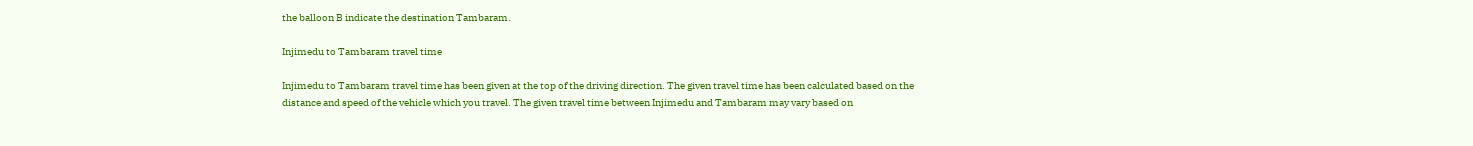the balloon B indicate the destination Tambaram.

Injimedu to Tambaram travel time

Injimedu to Tambaram travel time has been given at the top of the driving direction. The given travel time has been calculated based on the distance and speed of the vehicle which you travel. The given travel time between Injimedu and Tambaram may vary based on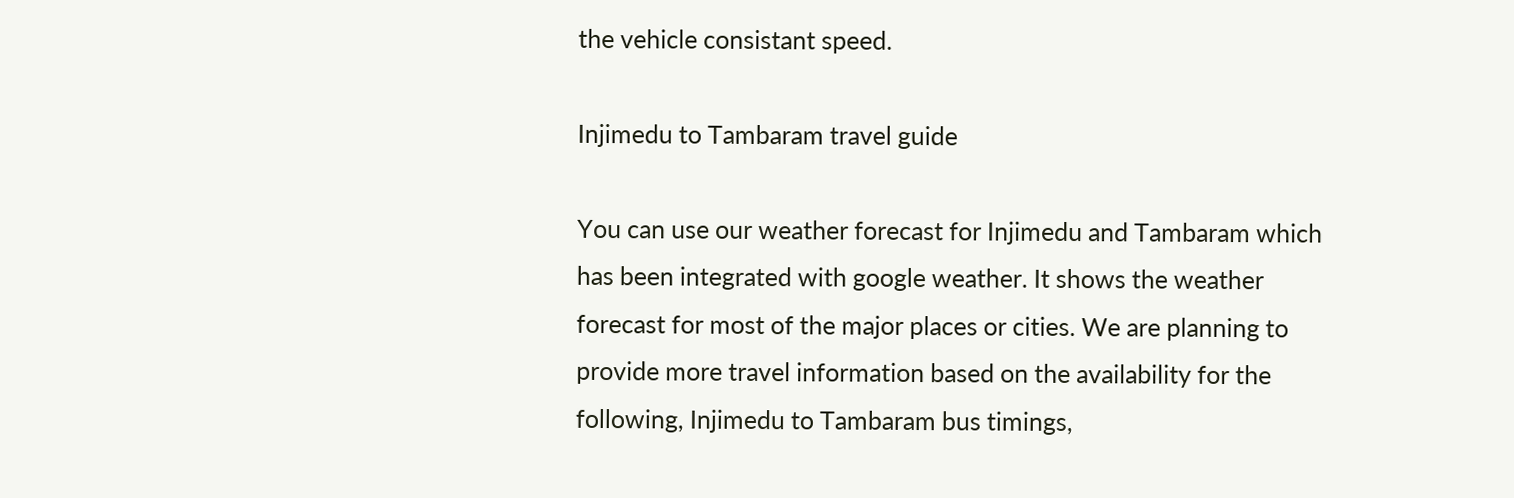the vehicle consistant speed.

Injimedu to Tambaram travel guide

You can use our weather forecast for Injimedu and Tambaram which has been integrated with google weather. It shows the weather forecast for most of the major places or cities. We are planning to provide more travel information based on the availability for the following, Injimedu to Tambaram bus timings,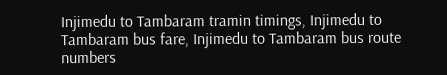Injimedu to Tambaram tramin timings, Injimedu to Tambaram bus fare, Injimedu to Tambaram bus route numbers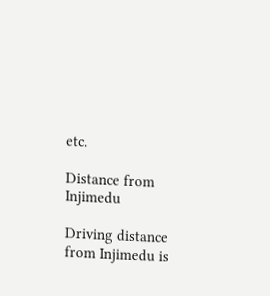etc.

Distance from Injimedu

Driving distance from Injimedu is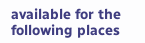available for the following places